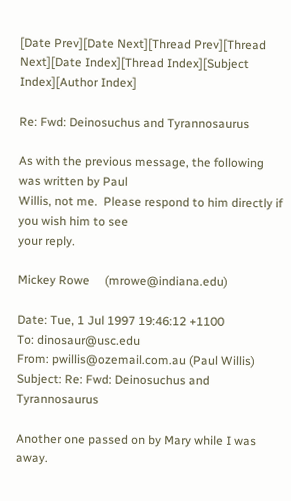[Date Prev][Date Next][Thread Prev][Thread Next][Date Index][Thread Index][Subject Index][Author Index]

Re: Fwd: Deinosuchus and Tyrannosaurus

As with the previous message, the following was written by Paul
Willis, not me.  Please respond to him directly if you wish him to see
your reply.

Mickey Rowe     (mrowe@indiana.edu)

Date: Tue, 1 Jul 1997 19:46:12 +1100
To: dinosaur@usc.edu
From: pwillis@ozemail.com.au (Paul Willis)
Subject: Re: Fwd: Deinosuchus and Tyrannosaurus

Another one passed on by Mary while I was away.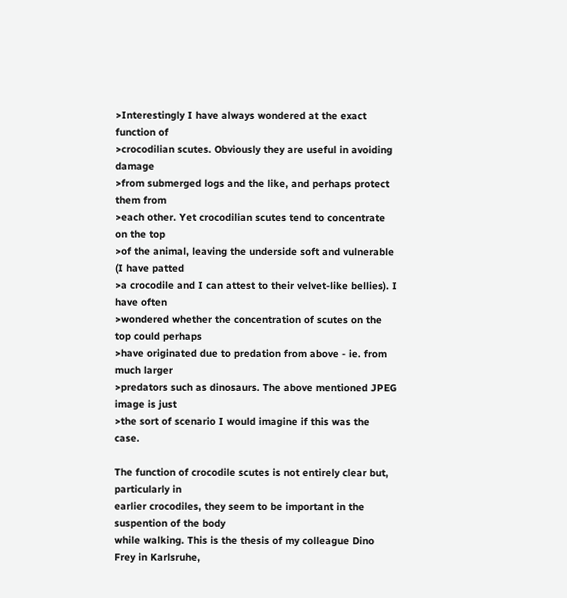>Interestingly I have always wondered at the exact function of
>crocodilian scutes. Obviously they are useful in avoiding damage
>from submerged logs and the like, and perhaps protect them from
>each other. Yet crocodilian scutes tend to concentrate on the top
>of the animal, leaving the underside soft and vulnerable (I have patted
>a crocodile and I can attest to their velvet-like bellies). I have often
>wondered whether the concentration of scutes on the top could perhaps
>have originated due to predation from above - ie. from much larger
>predators such as dinosaurs. The above mentioned JPEG image is just
>the sort of scenario I would imagine if this was the case.

The function of crocodile scutes is not entirely clear but, particularly in
earlier crocodiles, they seem to be important in the suspention of the body
while walking. This is the thesis of my colleague Dino Frey in Karlsruhe,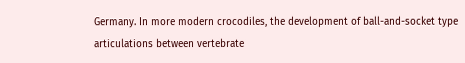Germany. In more modern crocodiles, the development of ball-and-socket type
articulations between vertebrate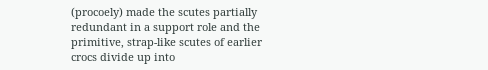(procoely) made the scutes partially
redundant in a support role and the primitive, strap-like scutes of earlier
crocs divide up into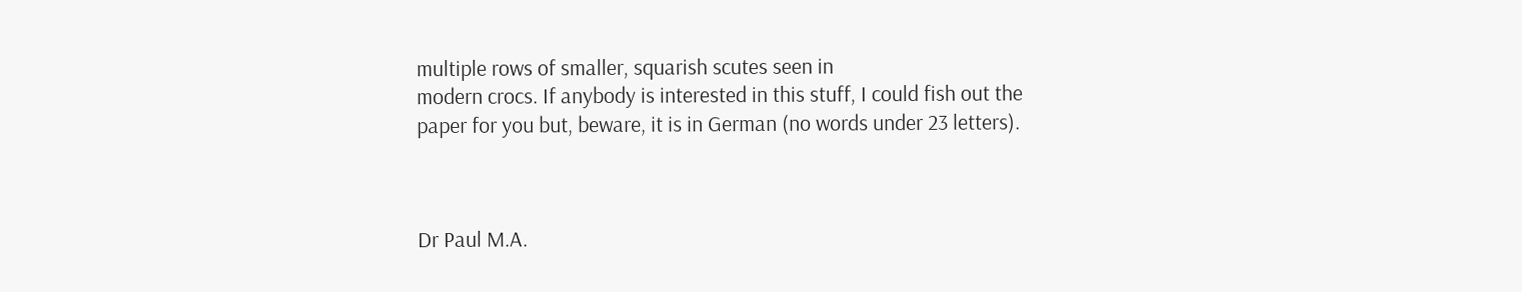multiple rows of smaller, squarish scutes seen in
modern crocs. If anybody is interested in this stuff, I could fish out the
paper for you but, beware, it is in German (no words under 23 letters).



Dr Paul M.A.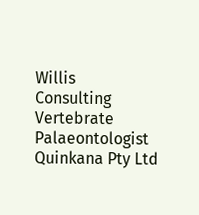Willis
Consulting Vertebrate Palaeontologist
Quinkana Pty Ltd